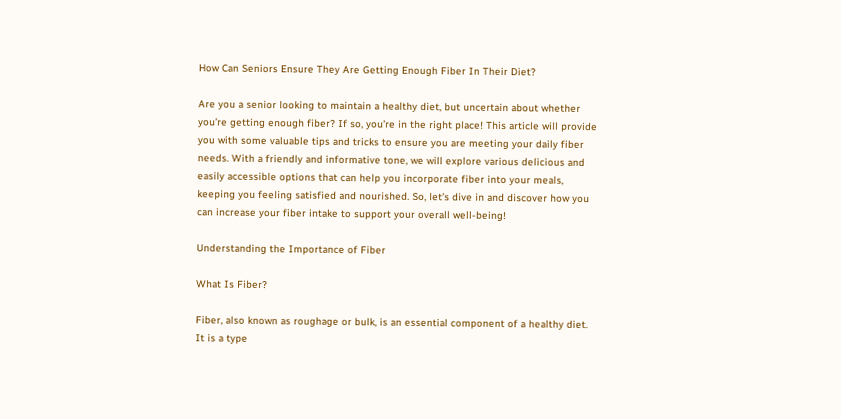How Can Seniors Ensure They Are Getting Enough Fiber In Their Diet?

Are you a senior looking to maintain a healthy diet, but uncertain about whether you’re getting enough fiber? If so, you’re in the right place! This article will provide you with some valuable tips and tricks to ensure you are meeting your daily fiber needs. With a friendly and informative tone, we will explore various delicious and easily accessible options that can help you incorporate fiber into your meals, keeping you feeling satisfied and nourished. So, let’s dive in and discover how you can increase your fiber intake to support your overall well-being!

Understanding the Importance of Fiber

What Is Fiber?

Fiber, also known as roughage or bulk, is an essential component of a healthy diet. It is a type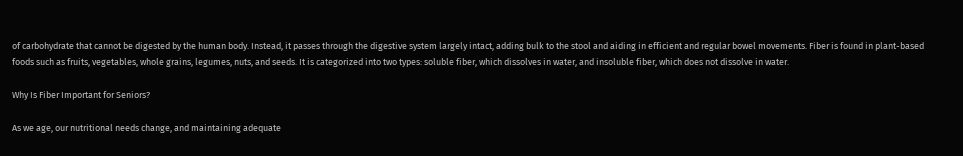of carbohydrate that cannot be digested by the human body. Instead, it passes through the digestive system largely intact, adding bulk to the stool and aiding in efficient and regular bowel movements. Fiber is found in plant-based foods such as fruits, vegetables, whole grains, legumes, nuts, and seeds. It is categorized into two types: soluble fiber, which dissolves in water, and insoluble fiber, which does not dissolve in water.

Why Is Fiber Important for Seniors?

As we age, our nutritional needs change, and maintaining adequate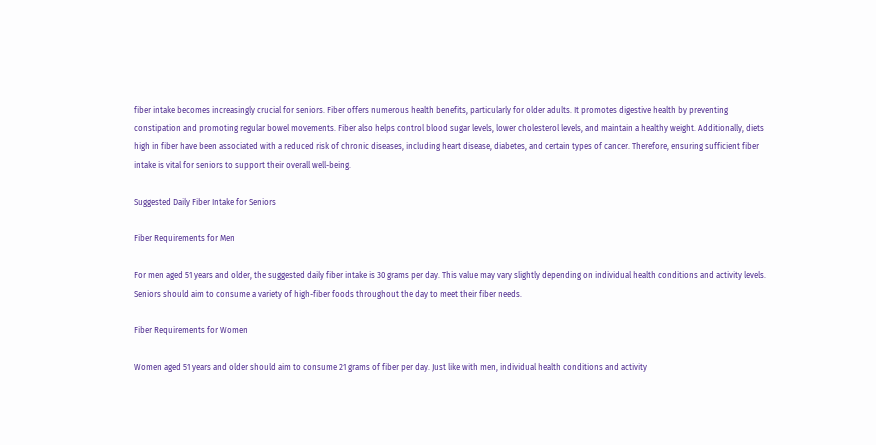fiber intake becomes increasingly crucial for seniors. Fiber offers numerous health benefits, particularly for older adults. It promotes digestive health by preventing constipation and promoting regular bowel movements. Fiber also helps control blood sugar levels, lower cholesterol levels, and maintain a healthy weight. Additionally, diets high in fiber have been associated with a reduced risk of chronic diseases, including heart disease, diabetes, and certain types of cancer. Therefore, ensuring sufficient fiber intake is vital for seniors to support their overall well-being.

Suggested Daily Fiber Intake for Seniors

Fiber Requirements for Men

For men aged 51 years and older, the suggested daily fiber intake is 30 grams per day. This value may vary slightly depending on individual health conditions and activity levels. Seniors should aim to consume a variety of high-fiber foods throughout the day to meet their fiber needs.

Fiber Requirements for Women

Women aged 51 years and older should aim to consume 21 grams of fiber per day. Just like with men, individual health conditions and activity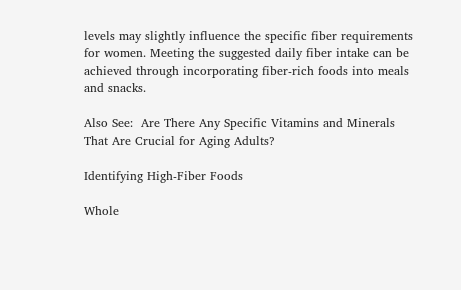levels may slightly influence the specific fiber requirements for women. Meeting the suggested daily fiber intake can be achieved through incorporating fiber-rich foods into meals and snacks.

Also See:  Are There Any Specific Vitamins and Minerals That Are Crucial for Aging Adults?

Identifying High-Fiber Foods

Whole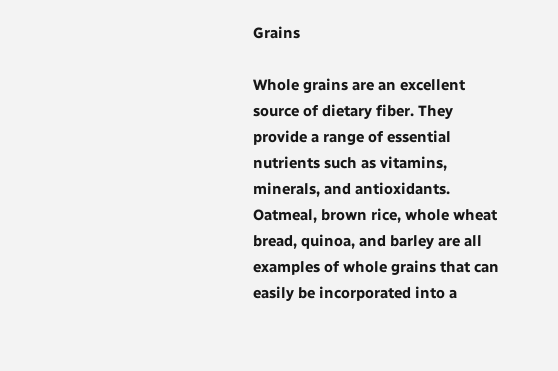Grains

Whole grains are an excellent source of dietary fiber. They provide a range of essential nutrients such as vitamins, minerals, and antioxidants. Oatmeal, brown rice, whole wheat bread, quinoa, and barley are all examples of whole grains that can easily be incorporated into a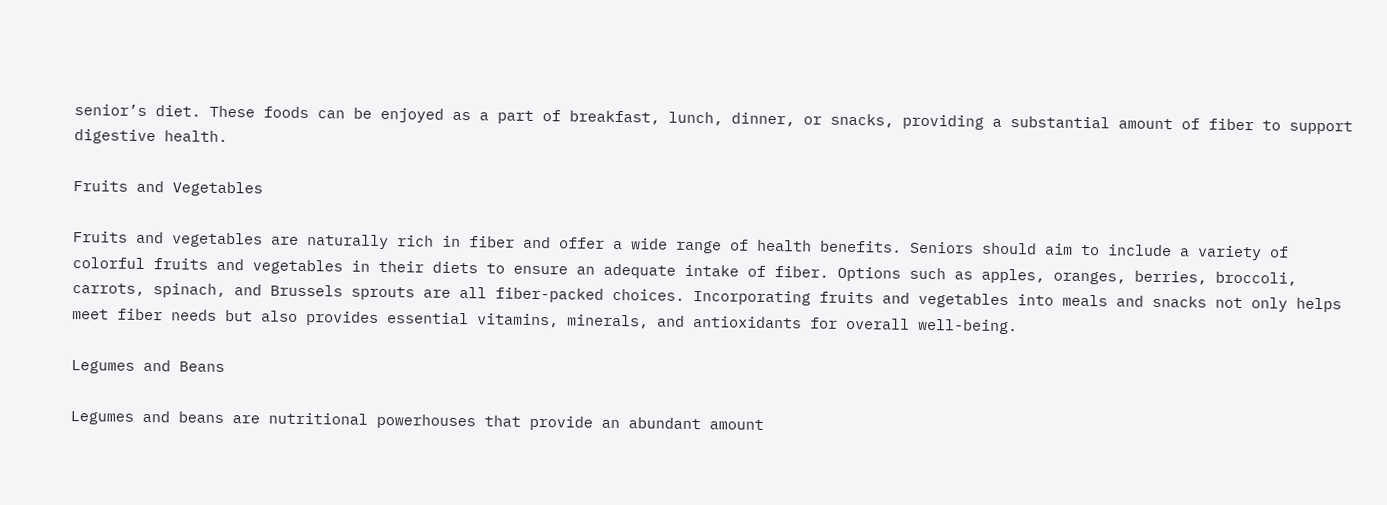senior’s diet. These foods can be enjoyed as a part of breakfast, lunch, dinner, or snacks, providing a substantial amount of fiber to support digestive health.

Fruits and Vegetables

Fruits and vegetables are naturally rich in fiber and offer a wide range of health benefits. Seniors should aim to include a variety of colorful fruits and vegetables in their diets to ensure an adequate intake of fiber. Options such as apples, oranges, berries, broccoli, carrots, spinach, and Brussels sprouts are all fiber-packed choices. Incorporating fruits and vegetables into meals and snacks not only helps meet fiber needs but also provides essential vitamins, minerals, and antioxidants for overall well-being.

Legumes and Beans

Legumes and beans are nutritional powerhouses that provide an abundant amount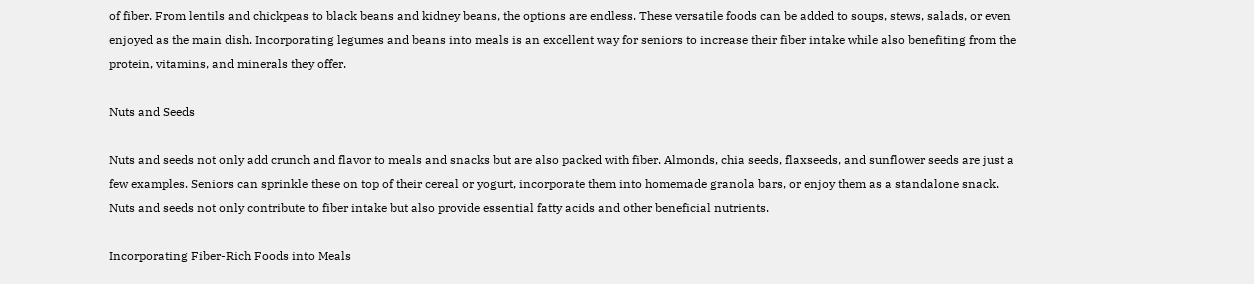of fiber. From lentils and chickpeas to black beans and kidney beans, the options are endless. These versatile foods can be added to soups, stews, salads, or even enjoyed as the main dish. Incorporating legumes and beans into meals is an excellent way for seniors to increase their fiber intake while also benefiting from the protein, vitamins, and minerals they offer.

Nuts and Seeds

Nuts and seeds not only add crunch and flavor to meals and snacks but are also packed with fiber. Almonds, chia seeds, flaxseeds, and sunflower seeds are just a few examples. Seniors can sprinkle these on top of their cereal or yogurt, incorporate them into homemade granola bars, or enjoy them as a standalone snack. Nuts and seeds not only contribute to fiber intake but also provide essential fatty acids and other beneficial nutrients.

Incorporating Fiber-Rich Foods into Meals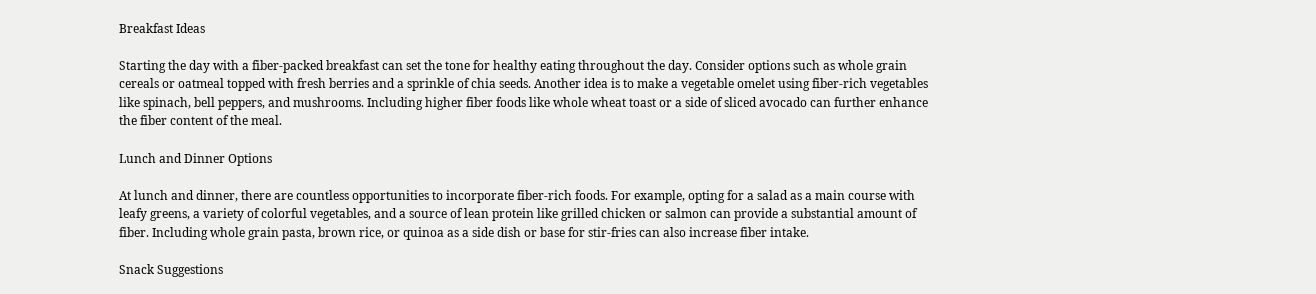Breakfast Ideas

Starting the day with a fiber-packed breakfast can set the tone for healthy eating throughout the day. Consider options such as whole grain cereals or oatmeal topped with fresh berries and a sprinkle of chia seeds. Another idea is to make a vegetable omelet using fiber-rich vegetables like spinach, bell peppers, and mushrooms. Including higher fiber foods like whole wheat toast or a side of sliced avocado can further enhance the fiber content of the meal.

Lunch and Dinner Options

At lunch and dinner, there are countless opportunities to incorporate fiber-rich foods. For example, opting for a salad as a main course with leafy greens, a variety of colorful vegetables, and a source of lean protein like grilled chicken or salmon can provide a substantial amount of fiber. Including whole grain pasta, brown rice, or quinoa as a side dish or base for stir-fries can also increase fiber intake.

Snack Suggestions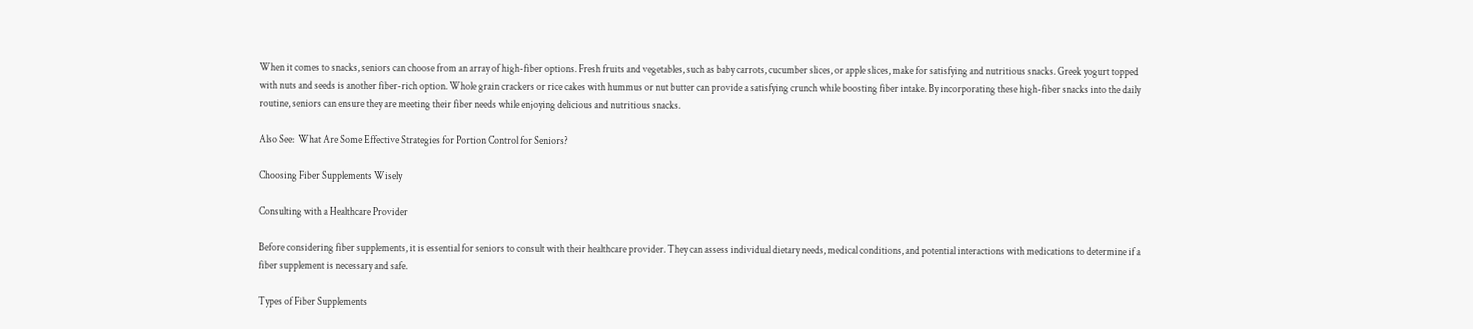When it comes to snacks, seniors can choose from an array of high-fiber options. Fresh fruits and vegetables, such as baby carrots, cucumber slices, or apple slices, make for satisfying and nutritious snacks. Greek yogurt topped with nuts and seeds is another fiber-rich option. Whole grain crackers or rice cakes with hummus or nut butter can provide a satisfying crunch while boosting fiber intake. By incorporating these high-fiber snacks into the daily routine, seniors can ensure they are meeting their fiber needs while enjoying delicious and nutritious snacks.

Also See:  What Are Some Effective Strategies for Portion Control for Seniors?

Choosing Fiber Supplements Wisely

Consulting with a Healthcare Provider

Before considering fiber supplements, it is essential for seniors to consult with their healthcare provider. They can assess individual dietary needs, medical conditions, and potential interactions with medications to determine if a fiber supplement is necessary and safe.

Types of Fiber Supplements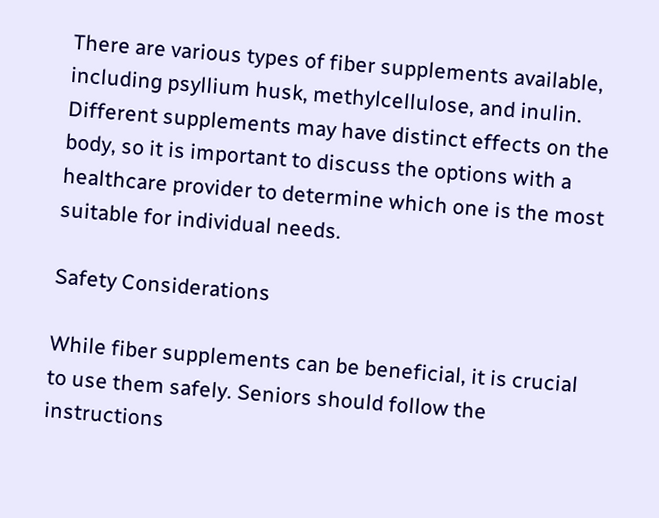There are various types of fiber supplements available, including psyllium husk, methylcellulose, and inulin. Different supplements may have distinct effects on the body, so it is important to discuss the options with a healthcare provider to determine which one is the most suitable for individual needs.

Safety Considerations

While fiber supplements can be beneficial, it is crucial to use them safely. Seniors should follow the instructions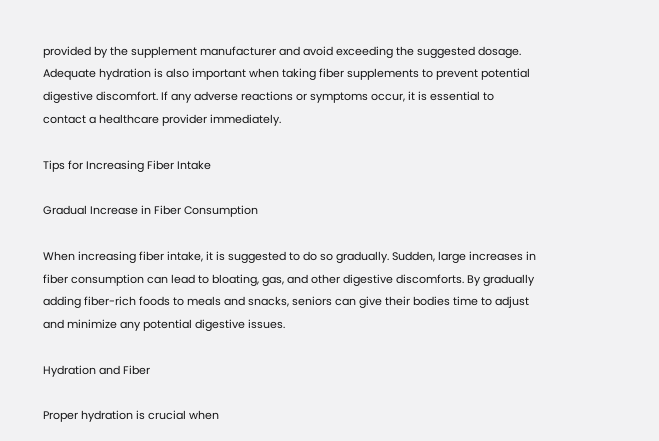provided by the supplement manufacturer and avoid exceeding the suggested dosage. Adequate hydration is also important when taking fiber supplements to prevent potential digestive discomfort. If any adverse reactions or symptoms occur, it is essential to contact a healthcare provider immediately.

Tips for Increasing Fiber Intake

Gradual Increase in Fiber Consumption

When increasing fiber intake, it is suggested to do so gradually. Sudden, large increases in fiber consumption can lead to bloating, gas, and other digestive discomforts. By gradually adding fiber-rich foods to meals and snacks, seniors can give their bodies time to adjust and minimize any potential digestive issues.

Hydration and Fiber

Proper hydration is crucial when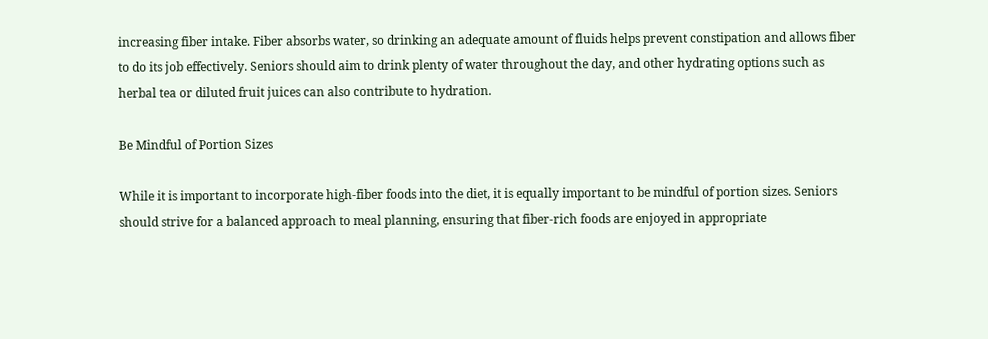increasing fiber intake. Fiber absorbs water, so drinking an adequate amount of fluids helps prevent constipation and allows fiber to do its job effectively. Seniors should aim to drink plenty of water throughout the day, and other hydrating options such as herbal tea or diluted fruit juices can also contribute to hydration.

Be Mindful of Portion Sizes

While it is important to incorporate high-fiber foods into the diet, it is equally important to be mindful of portion sizes. Seniors should strive for a balanced approach to meal planning, ensuring that fiber-rich foods are enjoyed in appropriate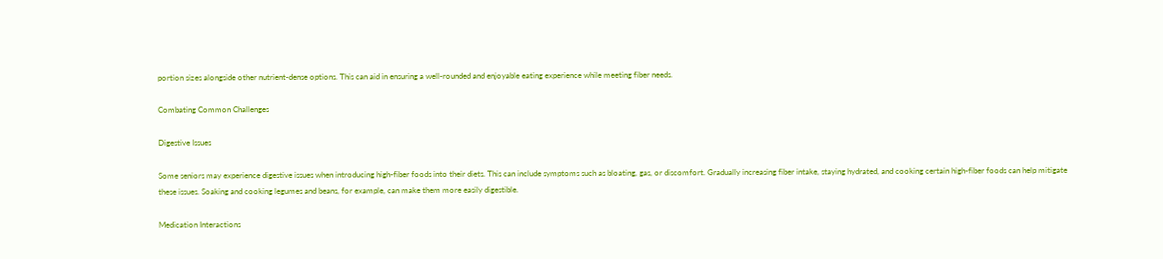portion sizes alongside other nutrient-dense options. This can aid in ensuring a well-rounded and enjoyable eating experience while meeting fiber needs.

Combating Common Challenges

Digestive Issues

Some seniors may experience digestive issues when introducing high-fiber foods into their diets. This can include symptoms such as bloating, gas, or discomfort. Gradually increasing fiber intake, staying hydrated, and cooking certain high-fiber foods can help mitigate these issues. Soaking and cooking legumes and beans, for example, can make them more easily digestible.

Medication Interactions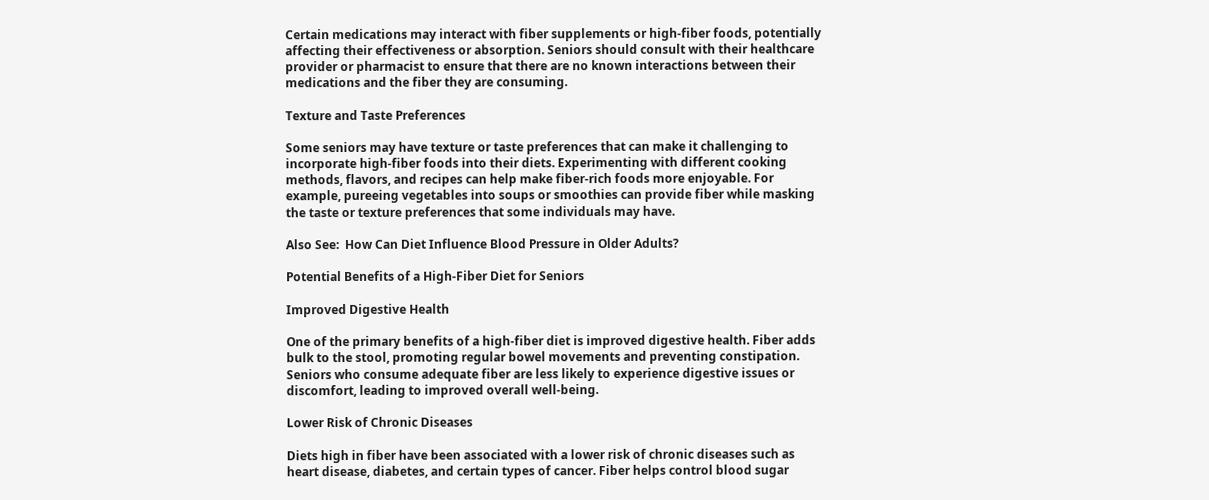Certain medications may interact with fiber supplements or high-fiber foods, potentially affecting their effectiveness or absorption. Seniors should consult with their healthcare provider or pharmacist to ensure that there are no known interactions between their medications and the fiber they are consuming.

Texture and Taste Preferences

Some seniors may have texture or taste preferences that can make it challenging to incorporate high-fiber foods into their diets. Experimenting with different cooking methods, flavors, and recipes can help make fiber-rich foods more enjoyable. For example, pureeing vegetables into soups or smoothies can provide fiber while masking the taste or texture preferences that some individuals may have.

Also See:  How Can Diet Influence Blood Pressure in Older Adults?

Potential Benefits of a High-Fiber Diet for Seniors

Improved Digestive Health

One of the primary benefits of a high-fiber diet is improved digestive health. Fiber adds bulk to the stool, promoting regular bowel movements and preventing constipation. Seniors who consume adequate fiber are less likely to experience digestive issues or discomfort, leading to improved overall well-being.

Lower Risk of Chronic Diseases

Diets high in fiber have been associated with a lower risk of chronic diseases such as heart disease, diabetes, and certain types of cancer. Fiber helps control blood sugar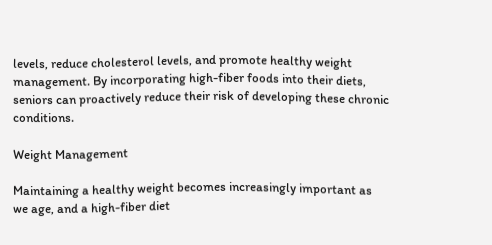levels, reduce cholesterol levels, and promote healthy weight management. By incorporating high-fiber foods into their diets, seniors can proactively reduce their risk of developing these chronic conditions.

Weight Management

Maintaining a healthy weight becomes increasingly important as we age, and a high-fiber diet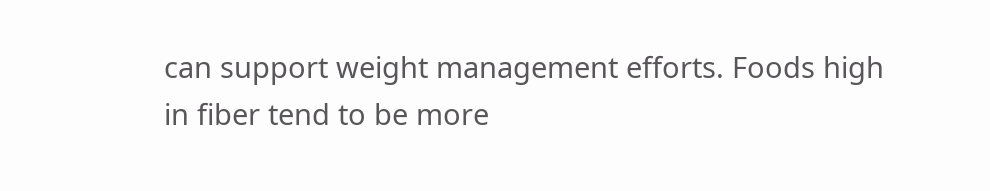can support weight management efforts. Foods high in fiber tend to be more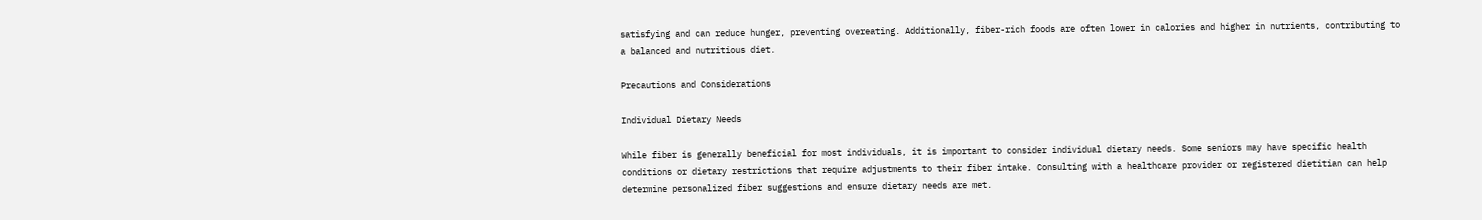satisfying and can reduce hunger, preventing overeating. Additionally, fiber-rich foods are often lower in calories and higher in nutrients, contributing to a balanced and nutritious diet.

Precautions and Considerations

Individual Dietary Needs

While fiber is generally beneficial for most individuals, it is important to consider individual dietary needs. Some seniors may have specific health conditions or dietary restrictions that require adjustments to their fiber intake. Consulting with a healthcare provider or registered dietitian can help determine personalized fiber suggestions and ensure dietary needs are met.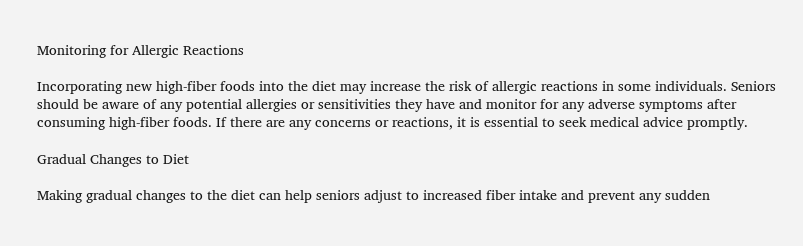Monitoring for Allergic Reactions

Incorporating new high-fiber foods into the diet may increase the risk of allergic reactions in some individuals. Seniors should be aware of any potential allergies or sensitivities they have and monitor for any adverse symptoms after consuming high-fiber foods. If there are any concerns or reactions, it is essential to seek medical advice promptly.

Gradual Changes to Diet

Making gradual changes to the diet can help seniors adjust to increased fiber intake and prevent any sudden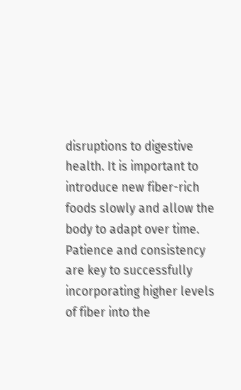disruptions to digestive health. It is important to introduce new fiber-rich foods slowly and allow the body to adapt over time. Patience and consistency are key to successfully incorporating higher levels of fiber into the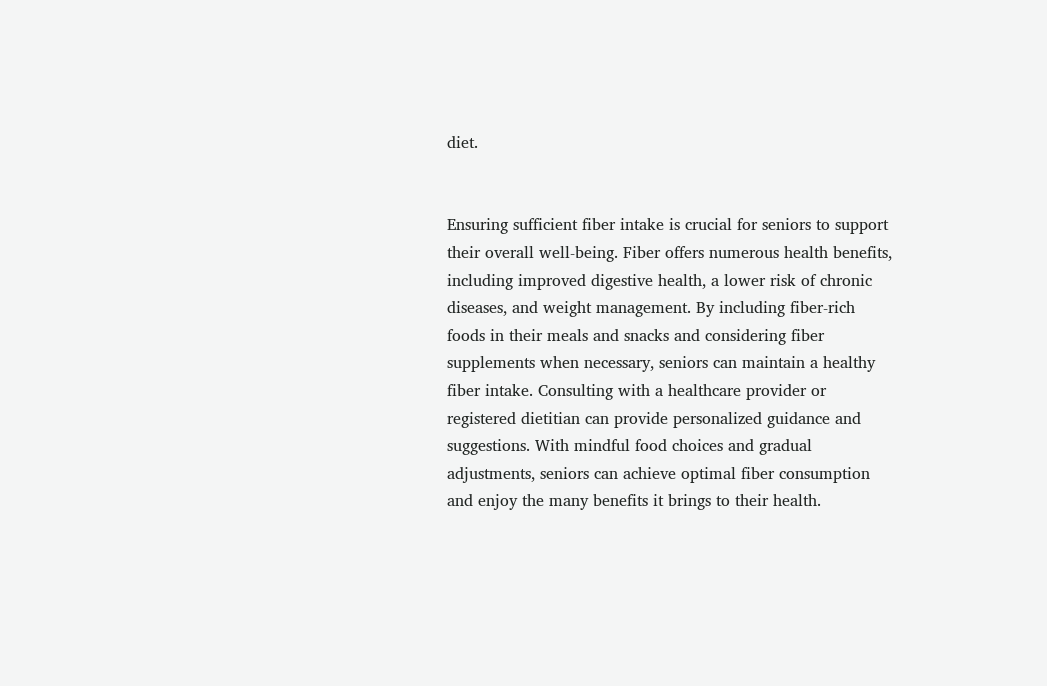diet.


Ensuring sufficient fiber intake is crucial for seniors to support their overall well-being. Fiber offers numerous health benefits, including improved digestive health, a lower risk of chronic diseases, and weight management. By including fiber-rich foods in their meals and snacks and considering fiber supplements when necessary, seniors can maintain a healthy fiber intake. Consulting with a healthcare provider or registered dietitian can provide personalized guidance and suggestions. With mindful food choices and gradual adjustments, seniors can achieve optimal fiber consumption and enjoy the many benefits it brings to their health.